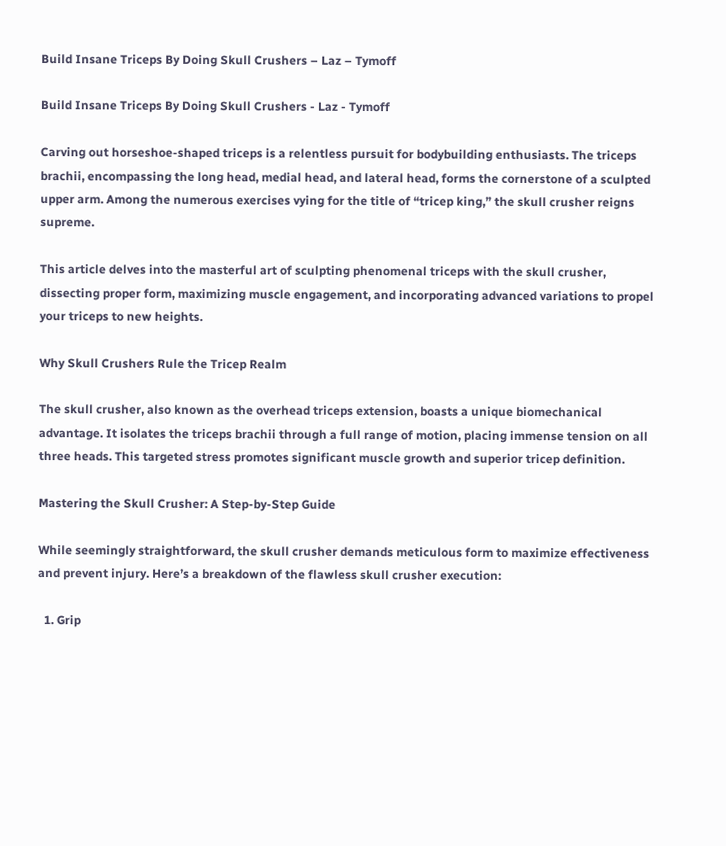Build Insane Triceps By Doing Skull Crushers – Laz – Tymoff

Build Insane Triceps By Doing Skull Crushers - Laz - Tymoff

Carving out horseshoe-shaped triceps is a relentless pursuit for bodybuilding enthusiasts. The triceps brachii, encompassing the long head, medial head, and lateral head, forms the cornerstone of a sculpted upper arm. Among the numerous exercises vying for the title of “tricep king,” the skull crusher reigns supreme.

This article delves into the masterful art of sculpting phenomenal triceps with the skull crusher, dissecting proper form, maximizing muscle engagement, and incorporating advanced variations to propel your triceps to new heights.

Why Skull Crushers Rule the Tricep Realm

The skull crusher, also known as the overhead triceps extension, boasts a unique biomechanical advantage. It isolates the triceps brachii through a full range of motion, placing immense tension on all three heads. This targeted stress promotes significant muscle growth and superior tricep definition.

Mastering the Skull Crusher: A Step-by-Step Guide

While seemingly straightforward, the skull crusher demands meticulous form to maximize effectiveness and prevent injury. Here’s a breakdown of the flawless skull crusher execution:

  1. Grip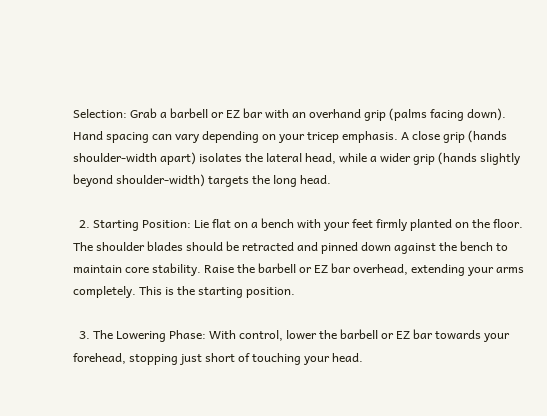Selection: Grab a barbell or EZ bar with an overhand grip (palms facing down). Hand spacing can vary depending on your tricep emphasis. A close grip (hands shoulder-width apart) isolates the lateral head, while a wider grip (hands slightly beyond shoulder-width) targets the long head.

  2. Starting Position: Lie flat on a bench with your feet firmly planted on the floor. The shoulder blades should be retracted and pinned down against the bench to maintain core stability. Raise the barbell or EZ bar overhead, extending your arms completely. This is the starting position.

  3. The Lowering Phase: With control, lower the barbell or EZ bar towards your forehead, stopping just short of touching your head.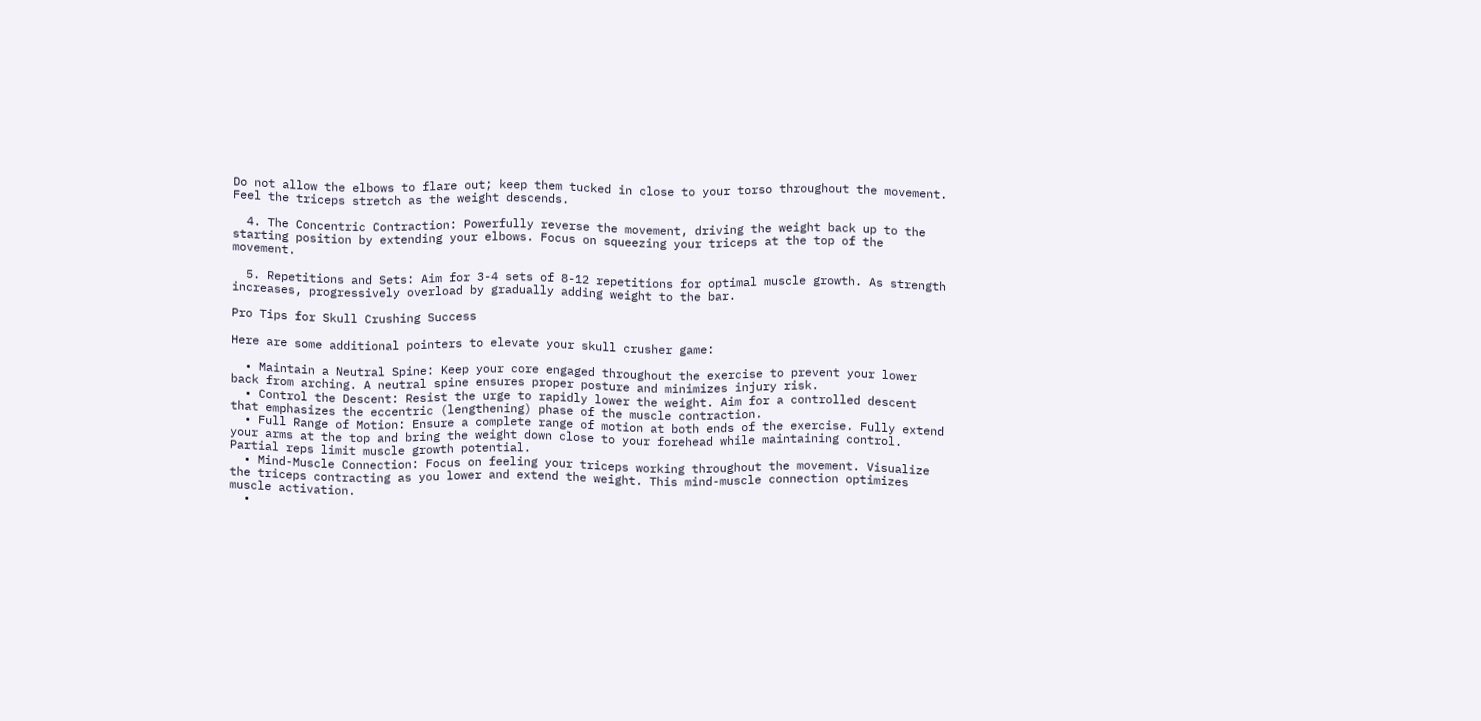Do not allow the elbows to flare out; keep them tucked in close to your torso throughout the movement. Feel the triceps stretch as the weight descends.

  4. The Concentric Contraction: Powerfully reverse the movement, driving the weight back up to the starting position by extending your elbows. Focus on squeezing your triceps at the top of the movement.

  5. Repetitions and Sets: Aim for 3-4 sets of 8-12 repetitions for optimal muscle growth. As strength increases, progressively overload by gradually adding weight to the bar.

Pro Tips for Skull Crushing Success

Here are some additional pointers to elevate your skull crusher game:

  • Maintain a Neutral Spine: Keep your core engaged throughout the exercise to prevent your lower back from arching. A neutral spine ensures proper posture and minimizes injury risk.
  • Control the Descent: Resist the urge to rapidly lower the weight. Aim for a controlled descent that emphasizes the eccentric (lengthening) phase of the muscle contraction.
  • Full Range of Motion: Ensure a complete range of motion at both ends of the exercise. Fully extend your arms at the top and bring the weight down close to your forehead while maintaining control. Partial reps limit muscle growth potential.
  • Mind-Muscle Connection: Focus on feeling your triceps working throughout the movement. Visualize the triceps contracting as you lower and extend the weight. This mind-muscle connection optimizes muscle activation.
  •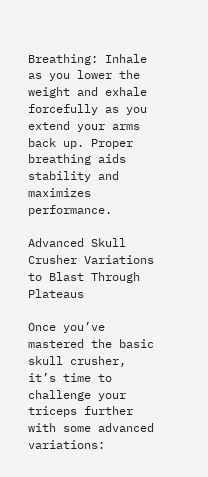Breathing: Inhale as you lower the weight and exhale forcefully as you extend your arms back up. Proper breathing aids stability and maximizes performance.

Advanced Skull Crusher Variations to Blast Through Plateaus

Once you’ve mastered the basic skull crusher, it’s time to challenge your triceps further with some advanced variations: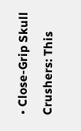• Close-Grip Skull Crushers: This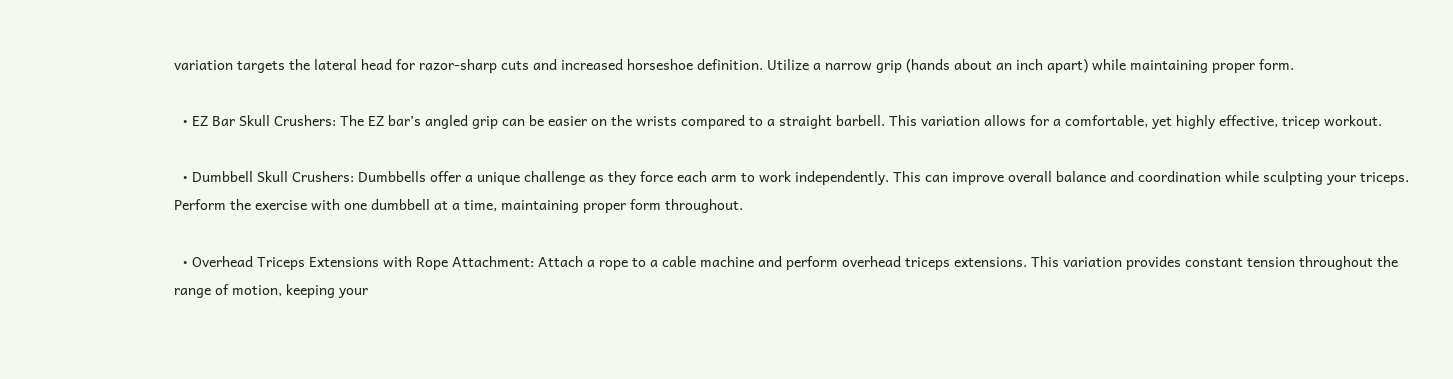variation targets the lateral head for razor-sharp cuts and increased horseshoe definition. Utilize a narrow grip (hands about an inch apart) while maintaining proper form.

  • EZ Bar Skull Crushers: The EZ bar’s angled grip can be easier on the wrists compared to a straight barbell. This variation allows for a comfortable, yet highly effective, tricep workout.

  • Dumbbell Skull Crushers: Dumbbells offer a unique challenge as they force each arm to work independently. This can improve overall balance and coordination while sculpting your triceps. Perform the exercise with one dumbbell at a time, maintaining proper form throughout.

  • Overhead Triceps Extensions with Rope Attachment: Attach a rope to a cable machine and perform overhead triceps extensions. This variation provides constant tension throughout the range of motion, keeping your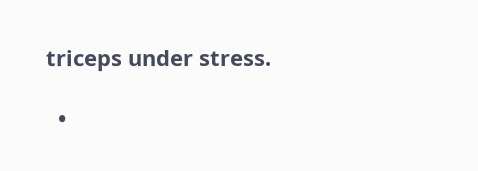triceps under stress.

  •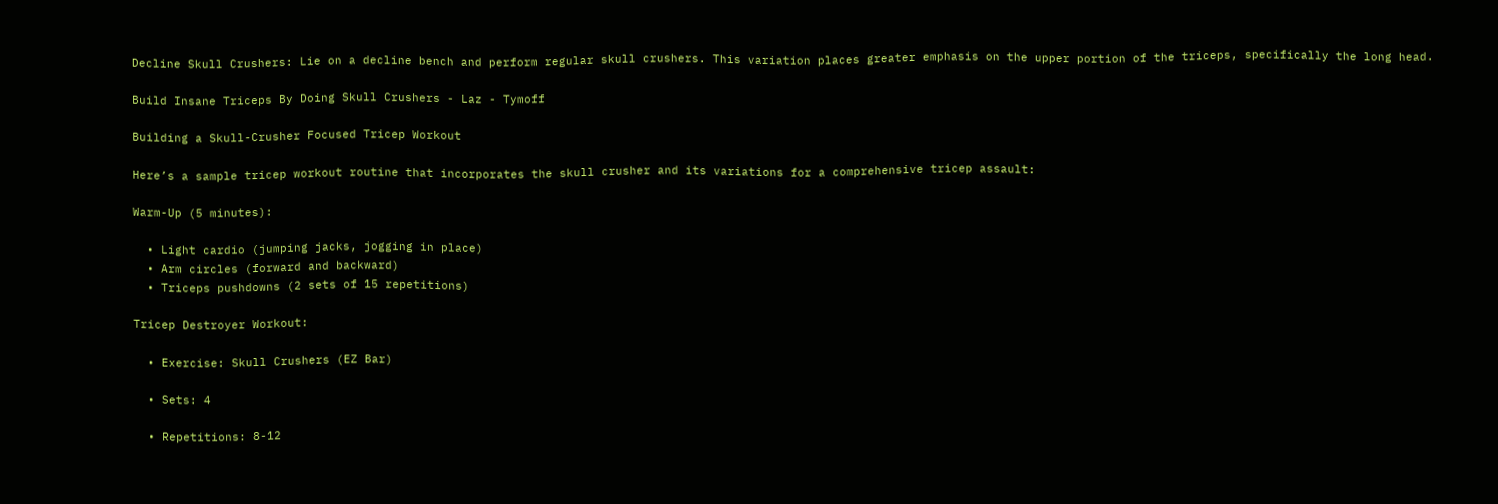Decline Skull Crushers: Lie on a decline bench and perform regular skull crushers. This variation places greater emphasis on the upper portion of the triceps, specifically the long head.

Build Insane Triceps By Doing Skull Crushers - Laz - Tymoff

Building a Skull-Crusher Focused Tricep Workout

Here’s a sample tricep workout routine that incorporates the skull crusher and its variations for a comprehensive tricep assault:

Warm-Up (5 minutes):

  • Light cardio (jumping jacks, jogging in place)
  • Arm circles (forward and backward)
  • Triceps pushdowns (2 sets of 15 repetitions)

Tricep Destroyer Workout:

  • Exercise: Skull Crushers (EZ Bar)

  • Sets: 4

  • Repetitions: 8-12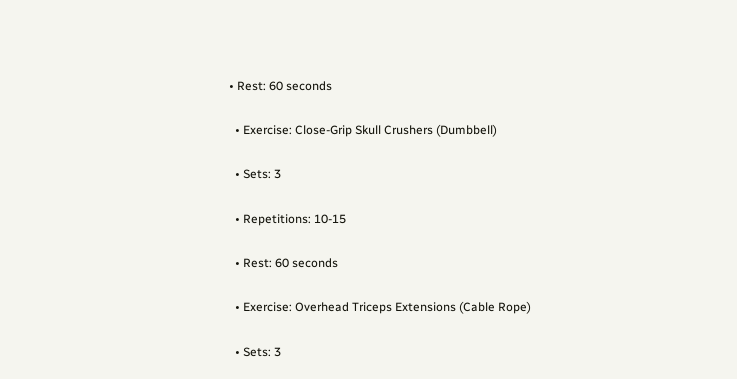• Rest: 60 seconds

  • Exercise: Close-Grip Skull Crushers (Dumbbell)

  • Sets: 3

  • Repetitions: 10-15

  • Rest: 60 seconds

  • Exercise: Overhead Triceps Extensions (Cable Rope)

  • Sets: 3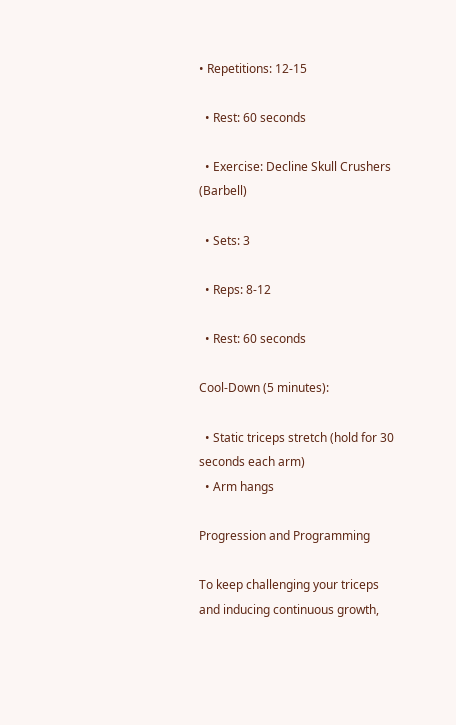• Repetitions: 12-15

  • Rest: 60 seconds

  • Exercise: Decline Skull Crushers (Barbell)

  • Sets: 3

  • Reps: 8-12

  • Rest: 60 seconds

Cool-Down (5 minutes):

  • Static triceps stretch (hold for 30 seconds each arm)
  • Arm hangs

Progression and Programming

To keep challenging your triceps and inducing continuous growth,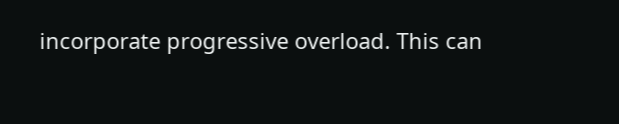incorporate progressive overload. This can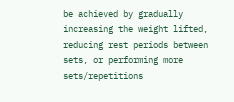be achieved by gradually increasing the weight lifted, reducing rest periods between sets, or performing more sets/repetitions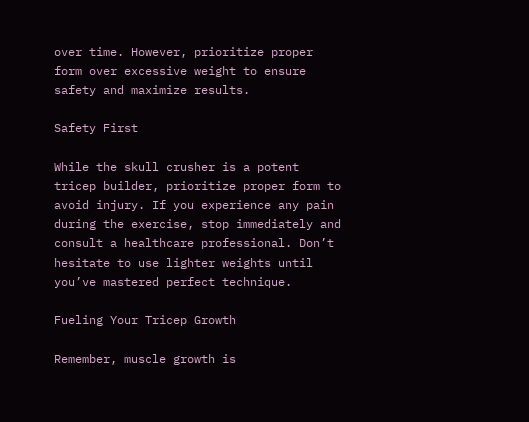over time. However, prioritize proper form over excessive weight to ensure safety and maximize results.

Safety First

While the skull crusher is a potent tricep builder, prioritize proper form to avoid injury. If you experience any pain during the exercise, stop immediately and consult a healthcare professional. Don’t hesitate to use lighter weights until you’ve mastered perfect technique.

Fueling Your Tricep Growth

Remember, muscle growth is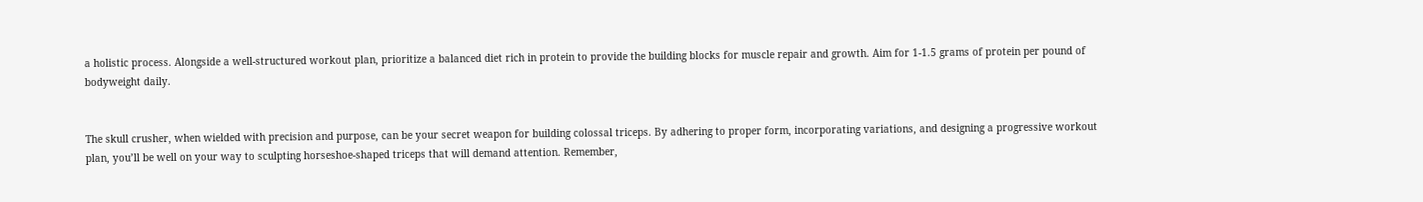a holistic process. Alongside a well-structured workout plan, prioritize a balanced diet rich in protein to provide the building blocks for muscle repair and growth. Aim for 1-1.5 grams of protein per pound of bodyweight daily.


The skull crusher, when wielded with precision and purpose, can be your secret weapon for building colossal triceps. By adhering to proper form, incorporating variations, and designing a progressive workout plan, you’ll be well on your way to sculpting horseshoe-shaped triceps that will demand attention. Remember,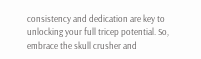consistency and dedication are key to unlocking your full tricep potential. So, embrace the skull crusher and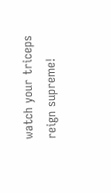watch your triceps reign supreme!